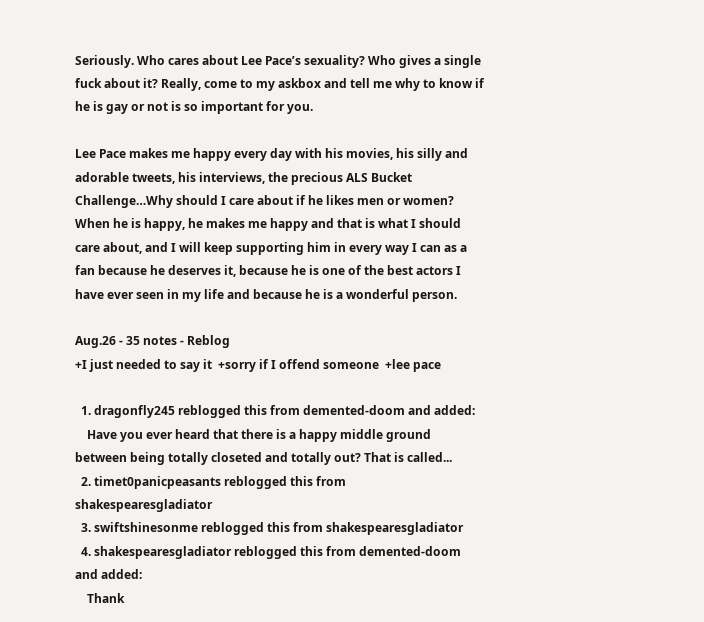Seriously. Who cares about Lee Pace’s sexuality? Who gives a single fuck about it? Really, come to my askbox and tell me why to know if he is gay or not is so important for you.

Lee Pace makes me happy every day with his movies, his silly and adorable tweets, his interviews, the precious ALS Bucket Challenge…Why should I care about if he likes men or women? When he is happy, he makes me happy and that is what I should care about, and I will keep supporting him in every way I can as a fan because he deserves it, because he is one of the best actors I have ever seen in my life and because he is a wonderful person.

Aug.26 - 35 notes - Reblog
+I just needed to say it  +sorry if I offend someone  +lee pace

  1. dragonfly245 reblogged this from demented-doom and added:
    Have you ever heard that there is a happy middle ground between being totally closeted and totally out? That is called...
  2. timet0panicpeasants reblogged this from shakespearesgladiator
  3. swiftshinesonme reblogged this from shakespearesgladiator
  4. shakespearesgladiator reblogged this from demented-doom and added:
    Thank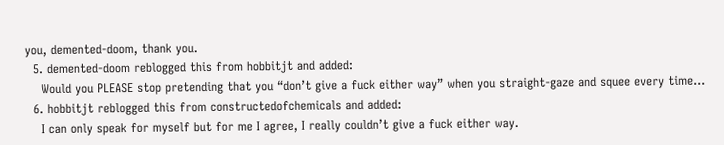you, demented-doom, thank you.
  5. demented-doom reblogged this from hobbitjt and added:
    Would you PLEASE stop pretending that you “don’t give a fuck either way” when you straight-gaze and squee every time...
  6. hobbitjt reblogged this from constructedofchemicals and added:
    I can only speak for myself but for me I agree, I really couldn’t give a fuck either way.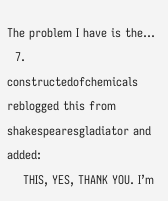The problem I have is the...
  7. constructedofchemicals reblogged this from shakespearesgladiator and added:
    THIS, YES, THANK YOU. I’m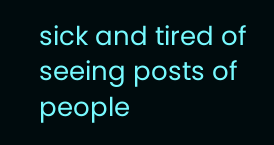sick and tired of seeing posts of people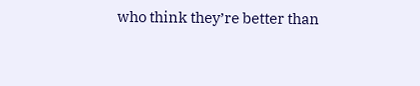who think they’re better than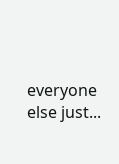everyone else just...